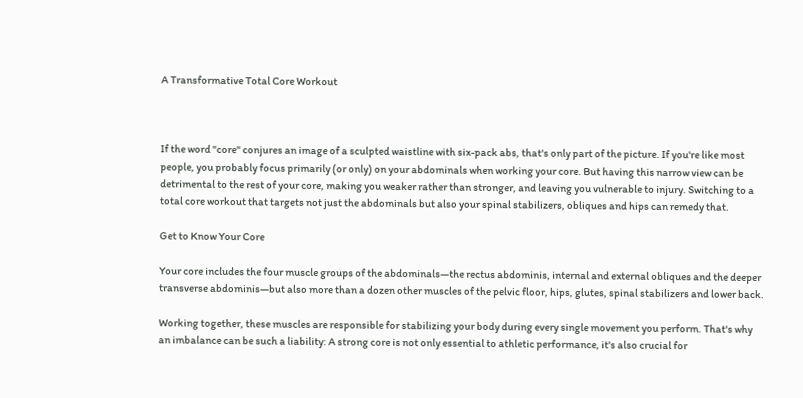A Transformative Total Core Workout



If the word "core" conjures an image of a sculpted waistline with six-pack abs, that's only part of the picture. If you're like most people, you probably focus primarily (or only) on your abdominals when working your core. But having this narrow view can be detrimental to the rest of your core, making you weaker rather than stronger, and leaving you vulnerable to injury. Switching to a total core workout that targets not just the abdominals but also your spinal stabilizers, obliques and hips can remedy that.

Get to Know Your Core

Your core includes the four muscle groups of the abdominals—the rectus abdominis, internal and external obliques and the deeper transverse abdominis—but also more than a dozen other muscles of the pelvic floor, hips, glutes, spinal stabilizers and lower back.

Working together, these muscles are responsible for stabilizing your body during every single movement you perform. That's why an imbalance can be such a liability: A strong core is not only essential to athletic performance, it's also crucial for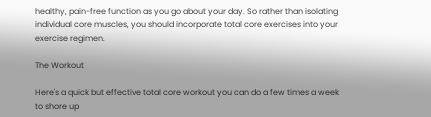healthy, pain-free function as you go about your day. So rather than isolating individual core muscles, you should incorporate total core exercises into your exercise regimen.

The Workout

Here's a quick but effective total core workout you can do a few times a week to shore up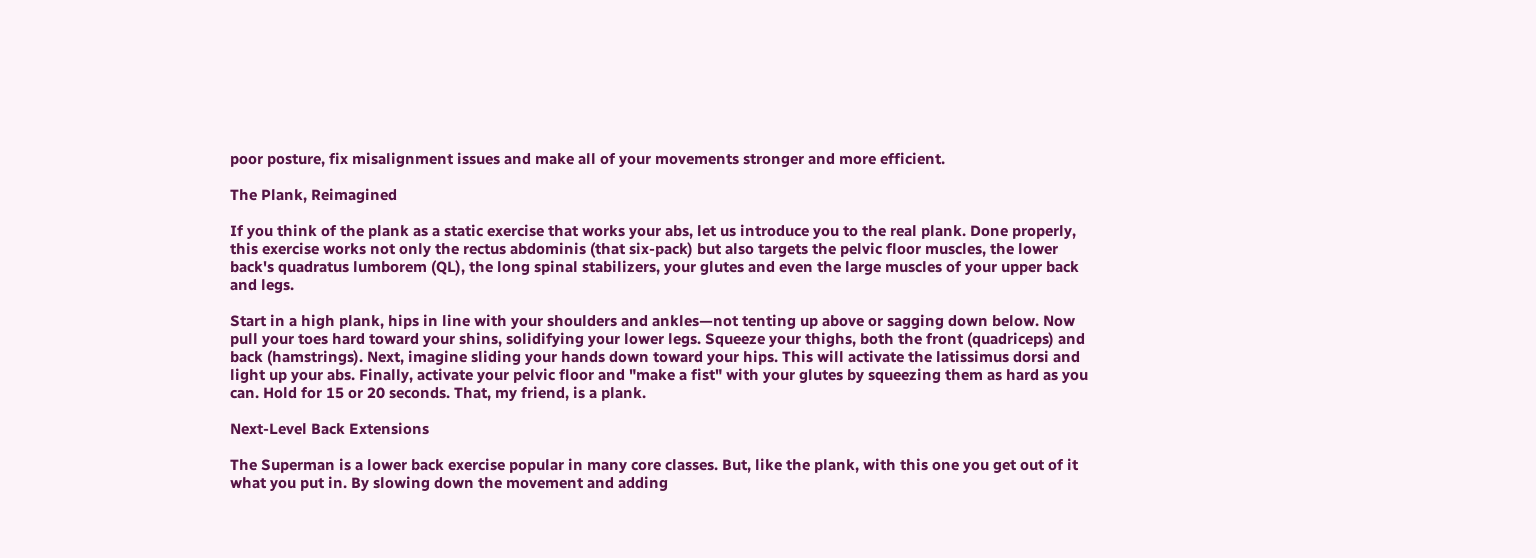poor posture, fix misalignment issues and make all of your movements stronger and more efficient.

The Plank, Reimagined

If you think of the plank as a static exercise that works your abs, let us introduce you to the real plank. Done properly, this exercise works not only the rectus abdominis (that six-pack) but also targets the pelvic floor muscles, the lower back's quadratus lumborem (QL), the long spinal stabilizers, your glutes and even the large muscles of your upper back and legs.

Start in a high plank, hips in line with your shoulders and ankles—not tenting up above or sagging down below. Now pull your toes hard toward your shins, solidifying your lower legs. Squeeze your thighs, both the front (quadriceps) and back (hamstrings). Next, imagine sliding your hands down toward your hips. This will activate the latissimus dorsi and light up your abs. Finally, activate your pelvic floor and "make a fist" with your glutes by squeezing them as hard as you can. Hold for 15 or 20 seconds. That, my friend, is a plank.

Next-Level Back Extensions

The Superman is a lower back exercise popular in many core classes. But, like the plank, with this one you get out of it what you put in. By slowing down the movement and adding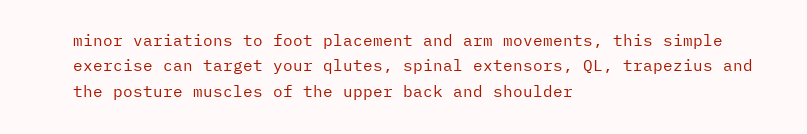minor variations to foot placement and arm movements, this simple exercise can target your qlutes, spinal extensors, QL, trapezius and the posture muscles of the upper back and shoulder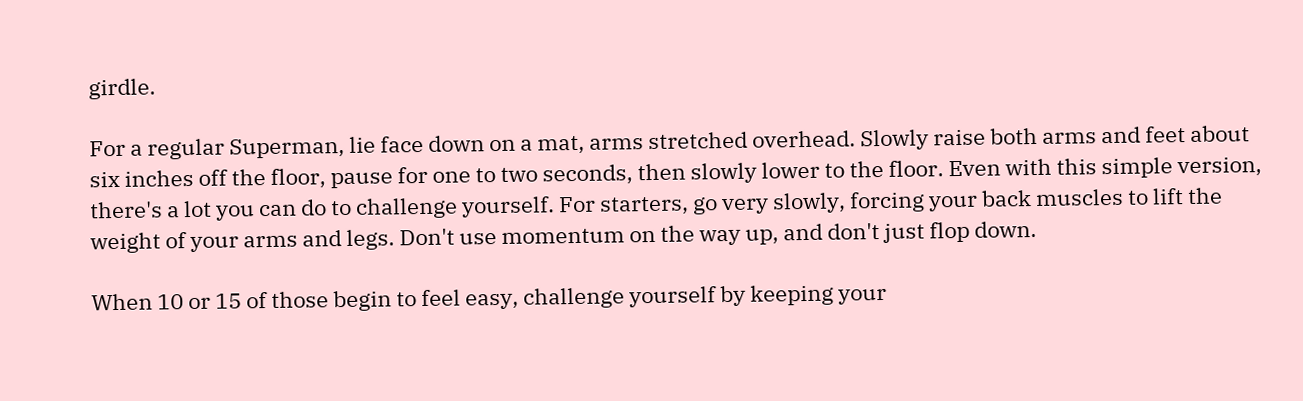girdle.

For a regular Superman, lie face down on a mat, arms stretched overhead. Slowly raise both arms and feet about six inches off the floor, pause for one to two seconds, then slowly lower to the floor. Even with this simple version, there's a lot you can do to challenge yourself. For starters, go very slowly, forcing your back muscles to lift the weight of your arms and legs. Don't use momentum on the way up, and don't just flop down.

When 10 or 15 of those begin to feel easy, challenge yourself by keeping your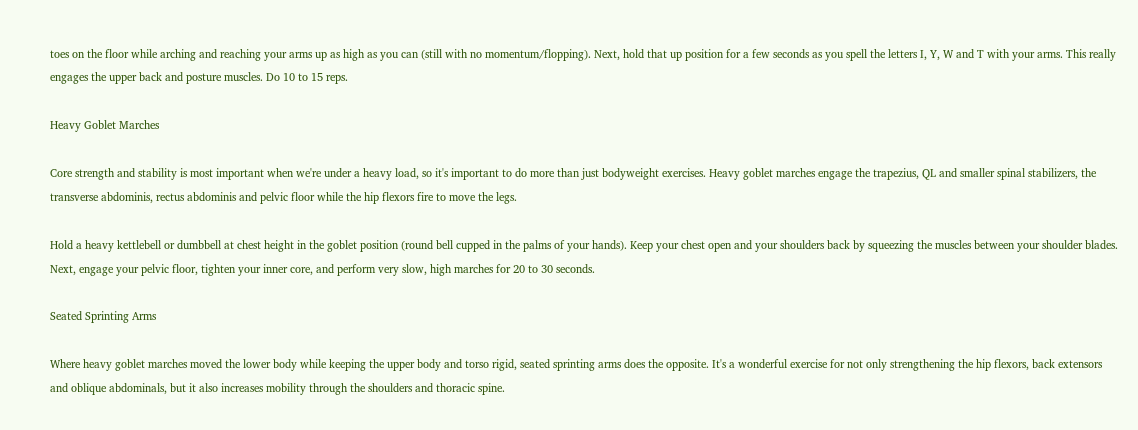toes on the floor while arching and reaching your arms up as high as you can (still with no momentum/flopping). Next, hold that up position for a few seconds as you spell the letters I, Y, W and T with your arms. This really engages the upper back and posture muscles. Do 10 to 15 reps.

Heavy Goblet Marches

Core strength and stability is most important when we're under a heavy load, so it's important to do more than just bodyweight exercises. Heavy goblet marches engage the trapezius, QL and smaller spinal stabilizers, the transverse abdominis, rectus abdominis and pelvic floor while the hip flexors fire to move the legs.

Hold a heavy kettlebell or dumbbell at chest height in the goblet position (round bell cupped in the palms of your hands). Keep your chest open and your shoulders back by squeezing the muscles between your shoulder blades. Next, engage your pelvic floor, tighten your inner core, and perform very slow, high marches for 20 to 30 seconds.

Seated Sprinting Arms

Where heavy goblet marches moved the lower body while keeping the upper body and torso rigid, seated sprinting arms does the opposite. It's a wonderful exercise for not only strengthening the hip flexors, back extensors and oblique abdominals, but it also increases mobility through the shoulders and thoracic spine.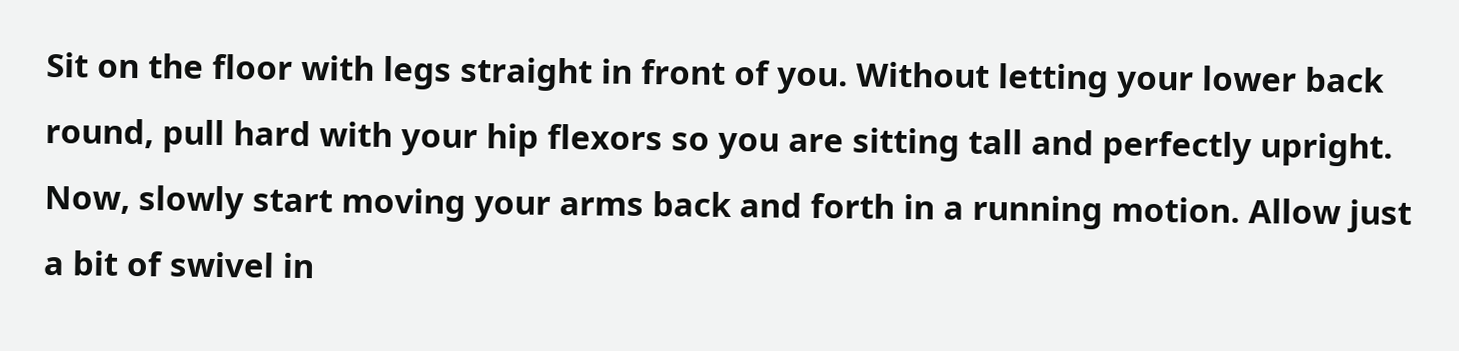Sit on the floor with legs straight in front of you. Without letting your lower back round, pull hard with your hip flexors so you are sitting tall and perfectly upright. Now, slowly start moving your arms back and forth in a running motion. Allow just a bit of swivel in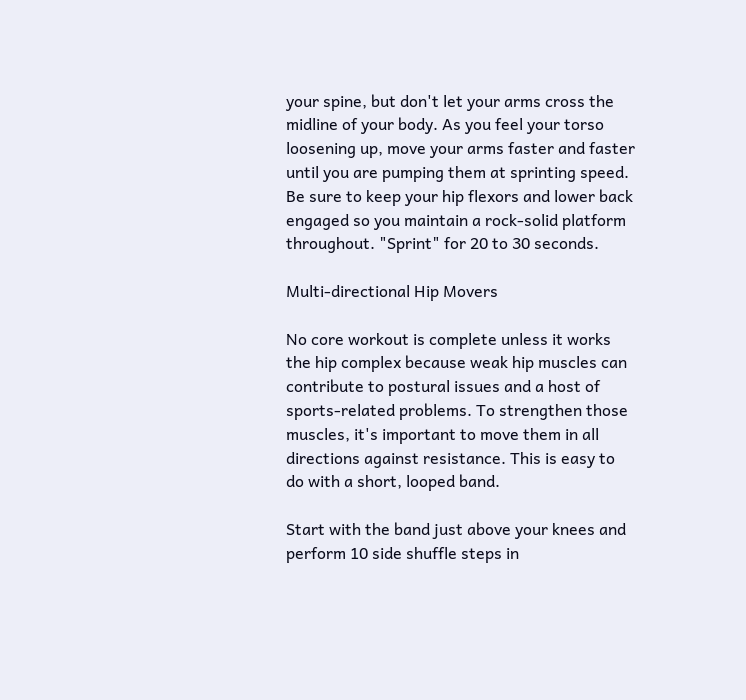your spine, but don't let your arms cross the midline of your body. As you feel your torso loosening up, move your arms faster and faster until you are pumping them at sprinting speed. Be sure to keep your hip flexors and lower back engaged so you maintain a rock-solid platform throughout. "Sprint" for 20 to 30 seconds.

Multi-directional Hip Movers

No core workout is complete unless it works the hip complex because weak hip muscles can contribute to postural issues and a host of sports-related problems. To strengthen those muscles, it's important to move them in all directions against resistance. This is easy to do with a short, looped band.

Start with the band just above your knees and perform 10 side shuffle steps in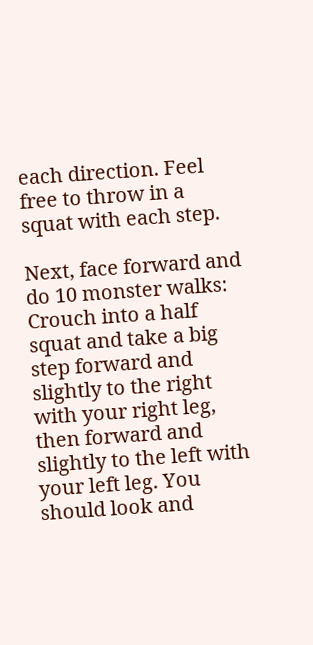each direction. Feel free to throw in a squat with each step.

Next, face forward and do 10 monster walks: Crouch into a half squat and take a big step forward and slightly to the right with your right leg, then forward and slightly to the left with your left leg. You should look and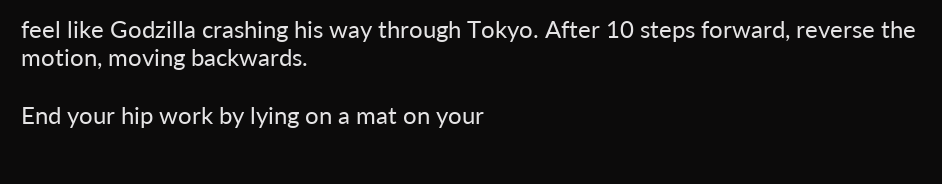feel like Godzilla crashing his way through Tokyo. After 10 steps forward, reverse the motion, moving backwards.

End your hip work by lying on a mat on your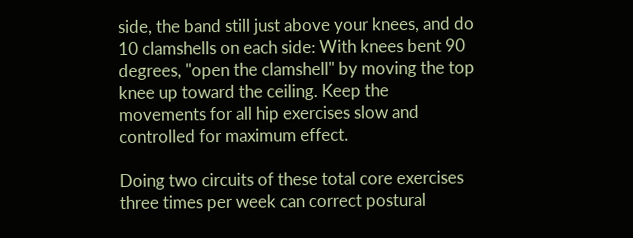side, the band still just above your knees, and do 10 clamshells on each side: With knees bent 90 degrees, "open the clamshell" by moving the top knee up toward the ceiling. Keep the movements for all hip exercises slow and controlled for maximum effect.

Doing two circuits of these total core exercises three times per week can correct postural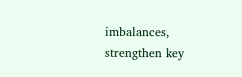imbalances, strengthen key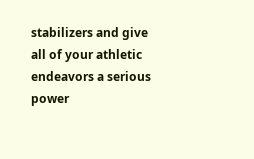stabilizers and give all of your athletic endeavors a serious power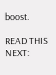boost.

READ THIS NEXT: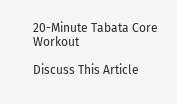20-Minute Tabata Core Workout

Discuss This Article